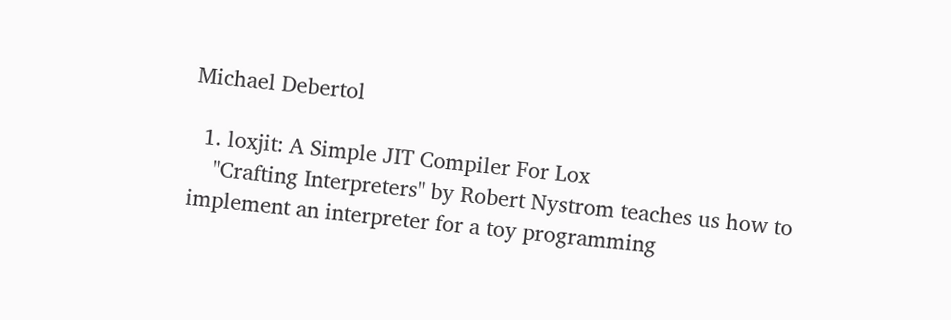Michael Debertol

  1. loxjit: A Simple JIT Compiler For Lox
    "Crafting Interpreters" by Robert Nystrom teaches us how to implement an interpreter for a toy programming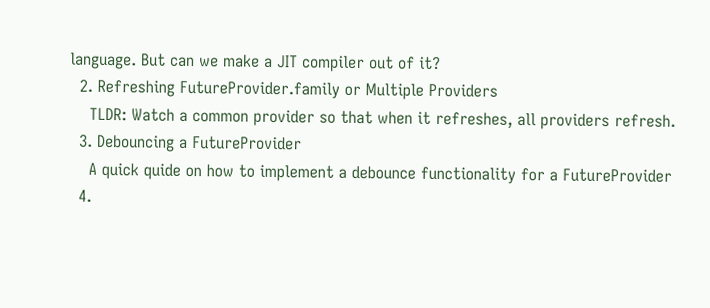language. But can we make a JIT compiler out of it?
  2. Refreshing FutureProvider.family or Multiple Providers
    TLDR: Watch a common provider so that when it refreshes, all providers refresh.
  3. Debouncing a FutureProvider
    A quick quide on how to implement a debounce functionality for a FutureProvider
  4.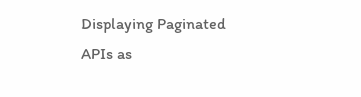Displaying Paginated APIs as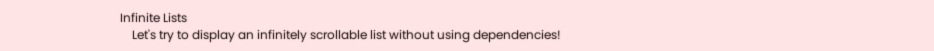Infinite Lists
    Let's try to display an infinitely scrollable list without using dependencies!